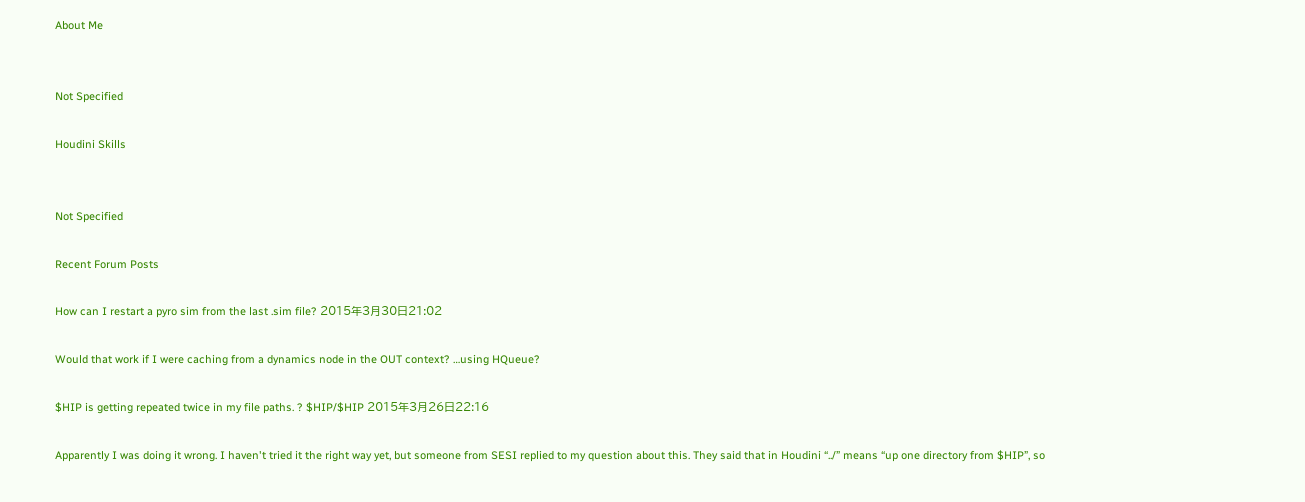About Me


Not Specified

Houdini Skills


Not Specified

Recent Forum Posts

How can I restart a pyro sim from the last .sim file? 2015年3月30日21:02

Would that work if I were caching from a dynamics node in the OUT context? …using HQueue?

$HIP is getting repeated twice in my file paths. ? $HIP/$HIP 2015年3月26日22:16

Apparently I was doing it wrong. I haven't tried it the right way yet, but someone from SESI replied to my question about this. They said that in Houdini “../” means “up one directory from $HIP”, so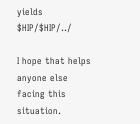yields $HIP/$HIP/../

I hope that helps anyone else facing this situation.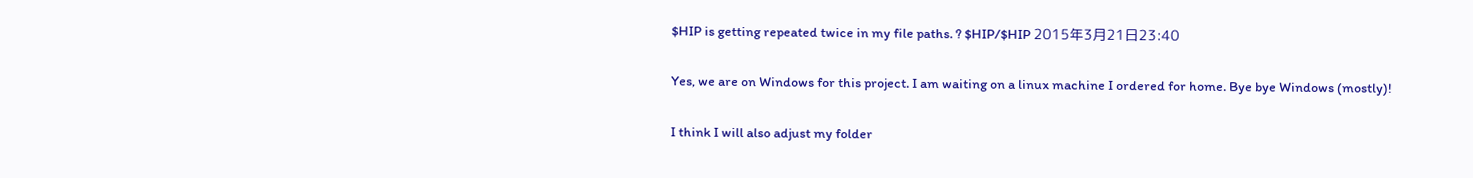$HIP is getting repeated twice in my file paths. ? $HIP/$HIP 2015年3月21日23:40

Yes, we are on Windows for this project. I am waiting on a linux machine I ordered for home. Bye bye Windows (mostly)!

I think I will also adjust my folder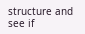structure and see if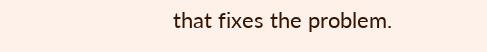that fixes the problem.